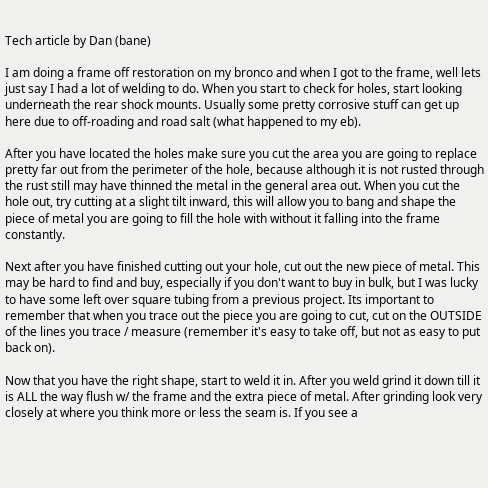Tech article by Dan (bane)

I am doing a frame off restoration on my bronco and when I got to the frame, well lets just say I had a lot of welding to do. When you start to check for holes, start looking underneath the rear shock mounts. Usually some pretty corrosive stuff can get up here due to off-roading and road salt (what happened to my eb).

After you have located the holes make sure you cut the area you are going to replace pretty far out from the perimeter of the hole, because although it is not rusted through the rust still may have thinned the metal in the general area out. When you cut the hole out, try cutting at a slight tilt inward, this will allow you to bang and shape the piece of metal you are going to fill the hole with without it falling into the frame constantly.

Next after you have finished cutting out your hole, cut out the new piece of metal. This may be hard to find and buy, especially if you don't want to buy in bulk, but I was lucky to have some left over square tubing from a previous project. Its important to remember that when you trace out the piece you are going to cut, cut on the OUTSIDE of the lines you trace / measure (remember it's easy to take off, but not as easy to put back on).

Now that you have the right shape, start to weld it in. After you weld grind it down till it is ALL the way flush w/ the frame and the extra piece of metal. After grinding look very closely at where you think more or less the seam is. If you see a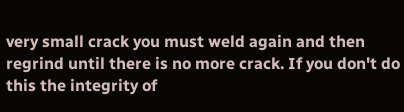very small crack you must weld again and then regrind until there is no more crack. If you don't do this the integrity of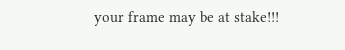your frame may be at stake!!!